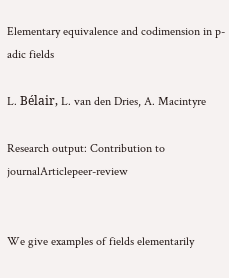Elementary equivalence and codimension in p-adic fields

L. Bélair, L. van den Dries, A. Macintyre

Research output: Contribution to journalArticlepeer-review


We give examples of fields elementarily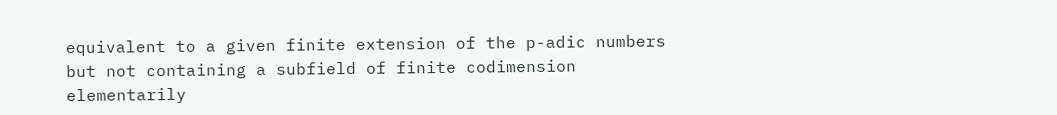equivalent to a given finite extension of the p-adic numbers but not containing a subfield of finite codimension elementarily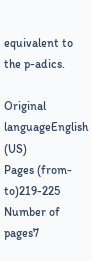equivalent to the p-adics.

Original languageEnglish (US)
Pages (from-to)219-225
Number of pages7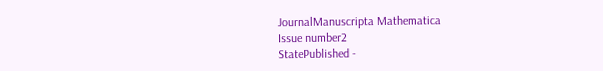JournalManuscripta Mathematica
Issue number2
StatePublished -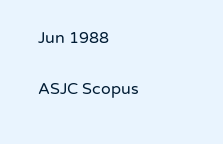Jun 1988

ASJC Scopus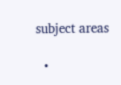subject areas

  •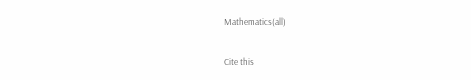Mathematics(all)

Cite this